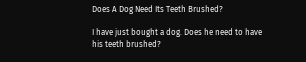Does A Dog Need Its Teeth Brushed?

I have just bought a dog. Does he need to have his teeth brushed?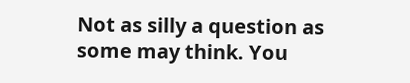Not as silly a question as some may think. You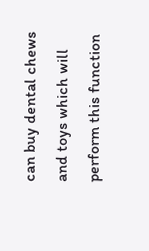can buy dental chews and toys which will perform this function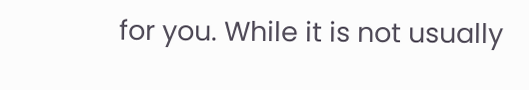for you. While it is not usually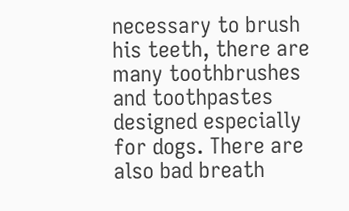necessary to brush his teeth, there are many toothbrushes and toothpastes designed especially for dogs. There are also bad breath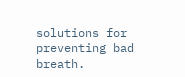solutions for preventing bad breath.